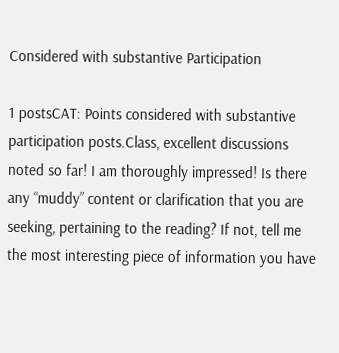Considered with substantive Participation

1 postsCAT: Points considered with substantive participation posts.Class, excellent discussions noted so far! I am thoroughly impressed! Is there any “muddy” content or clarification that you are seeking, pertaining to the reading? If not, tell me the most interesting piece of information you have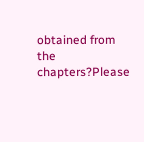obtained from the chapters?Please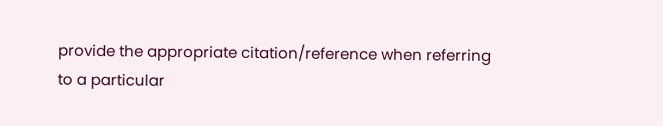provide the appropriate citation/reference when referring to a particular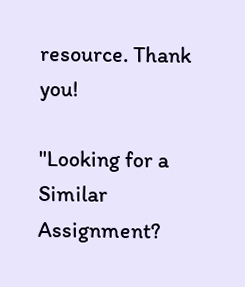resource. Thank you!

"Looking for a Similar Assignment?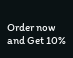Order now and Get 10%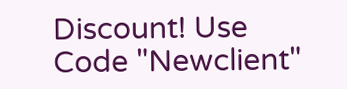Discount! Use Code "Newclient"